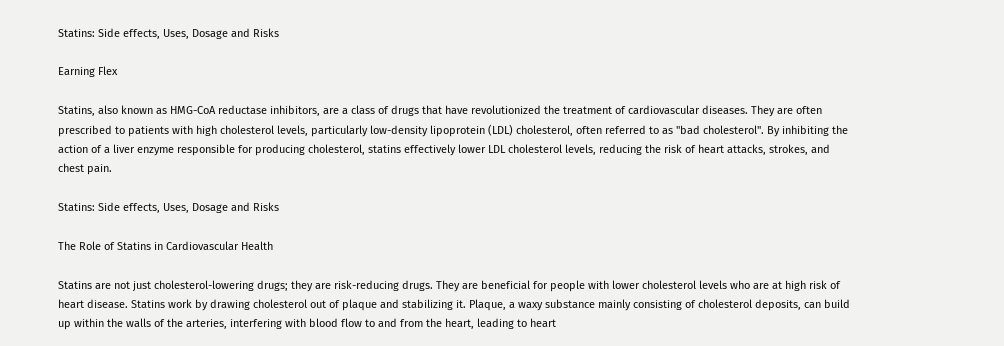Statins: Side effects, Uses, Dosage and Risks

Earning Flex

Statins, also known as HMG-CoA reductase inhibitors, are a class of drugs that have revolutionized the treatment of cardiovascular diseases. They are often prescribed to patients with high cholesterol levels, particularly low-density lipoprotein (LDL) cholesterol, often referred to as "bad cholesterol". By inhibiting the action of a liver enzyme responsible for producing cholesterol, statins effectively lower LDL cholesterol levels, reducing the risk of heart attacks, strokes, and chest pain.

Statins: Side effects, Uses, Dosage and Risks

The Role of Statins in Cardiovascular Health

Statins are not just cholesterol-lowering drugs; they are risk-reducing drugs. They are beneficial for people with lower cholesterol levels who are at high risk of heart disease. Statins work by drawing cholesterol out of plaque and stabilizing it. Plaque, a waxy substance mainly consisting of cholesterol deposits, can build up within the walls of the arteries, interfering with blood flow to and from the heart, leading to heart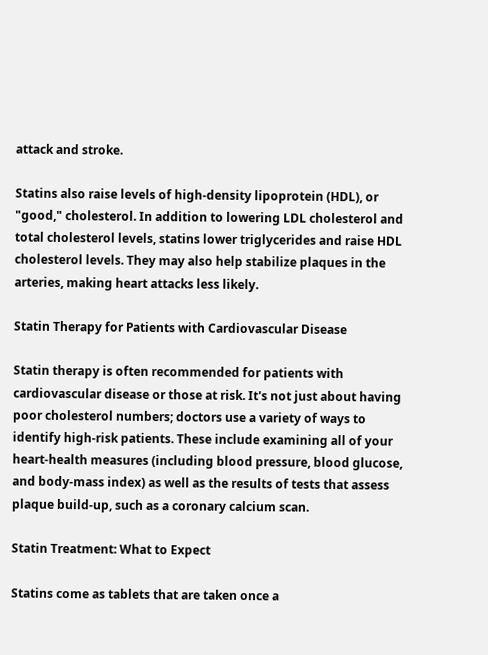attack and stroke.

Statins also raise levels of high-density lipoprotein (HDL), or "good," cholesterol. In addition to lowering LDL cholesterol and total cholesterol levels, statins lower triglycerides and raise HDL cholesterol levels. They may also help stabilize plaques in the arteries, making heart attacks less likely.

Statin Therapy for Patients with Cardiovascular Disease

Statin therapy is often recommended for patients with cardiovascular disease or those at risk. It's not just about having poor cholesterol numbers; doctors use a variety of ways to identify high-risk patients. These include examining all of your heart-health measures (including blood pressure, blood glucose, and body-mass index) as well as the results of tests that assess plaque build-up, such as a coronary calcium scan.

Statin Treatment: What to Expect

Statins come as tablets that are taken once a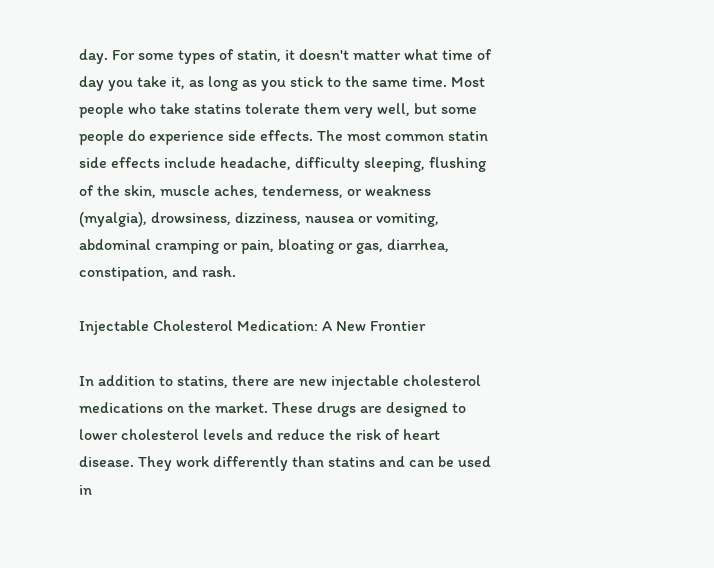day. For some types of statin, it doesn't matter what time of day you take it, as long as you stick to the same time. Most people who take statins tolerate them very well, but some people do experience side effects. The most common statin side effects include headache, difficulty sleeping, flushing of the skin, muscle aches, tenderness, or weakness (myalgia), drowsiness, dizziness, nausea or vomiting, abdominal cramping or pain, bloating or gas, diarrhea, constipation, and rash.

Injectable Cholesterol Medication: A New Frontier

In addition to statins, there are new injectable cholesterol medications on the market. These drugs are designed to lower cholesterol levels and reduce the risk of heart disease. They work differently than statins and can be used in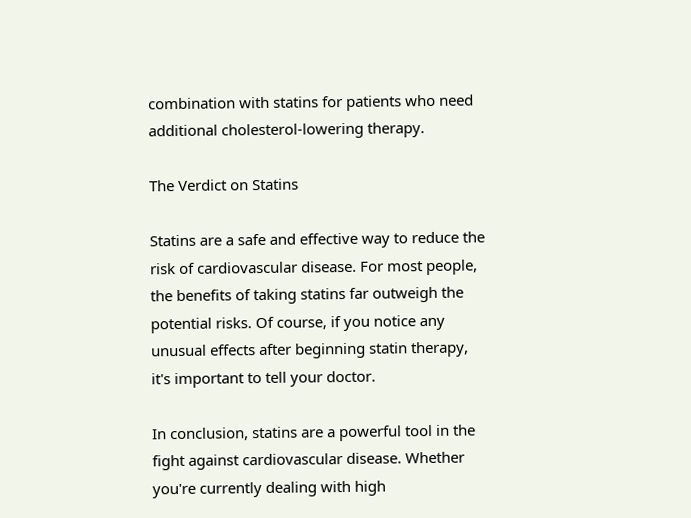combination with statins for patients who need additional cholesterol-lowering therapy.

The Verdict on Statins

Statins are a safe and effective way to reduce the risk of cardiovascular disease. For most people, the benefits of taking statins far outweigh the potential risks. Of course, if you notice any unusual effects after beginning statin therapy, it's important to tell your doctor.

In conclusion, statins are a powerful tool in the fight against cardiovascular disease. Whether you're currently dealing with high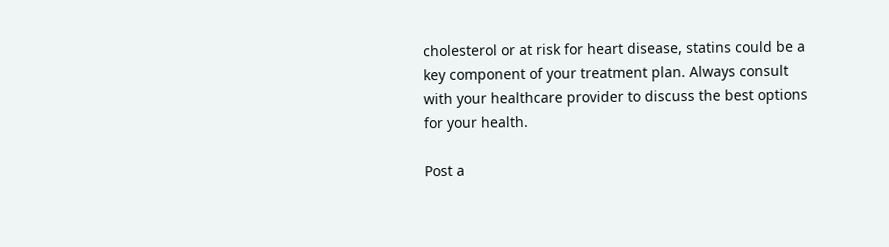cholesterol or at risk for heart disease, statins could be a key component of your treatment plan. Always consult with your healthcare provider to discuss the best options for your health.

Post a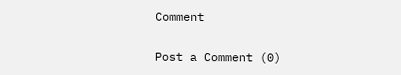Comment

Post a Comment (0)